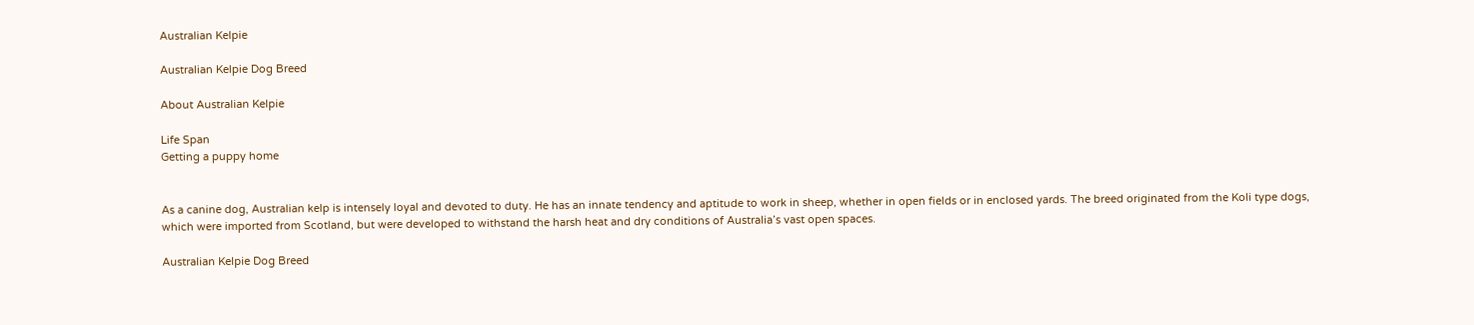Australian Kelpie

Australian Kelpie Dog Breed

About Australian Kelpie

Life Span
Getting a puppy home


As a canine dog, Australian kelp is intensely loyal and devoted to duty. He has an innate tendency and aptitude to work in sheep, whether in open fields or in enclosed yards. The breed originated from the Koli type dogs, which were imported from Scotland, but were developed to withstand the harsh heat and dry conditions of Australia’s vast open spaces.

Australian Kelpie Dog Breed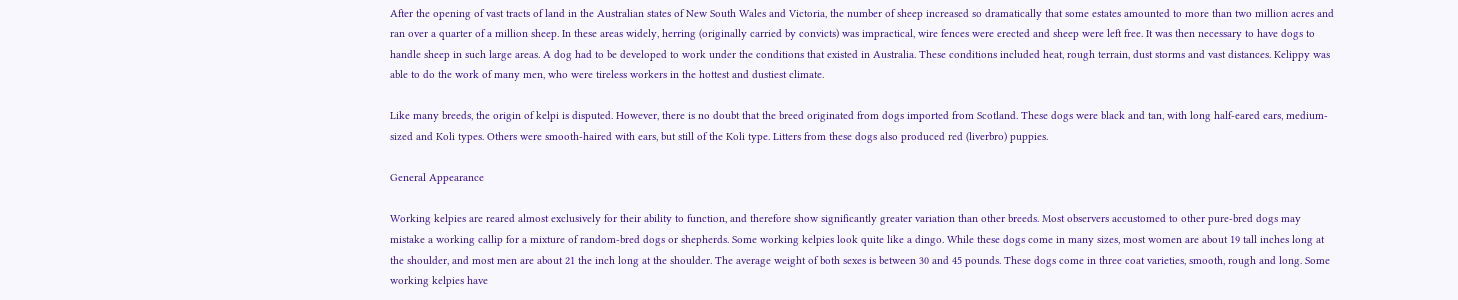After the opening of vast tracts of land in the Australian states of New South Wales and Victoria, the number of sheep increased so dramatically that some estates amounted to more than two million acres and ran over a quarter of a million sheep. In these areas widely, herring (originally carried by convicts) was impractical, wire fences were erected and sheep were left free. It was then necessary to have dogs to handle sheep in such large areas. A dog had to be developed to work under the conditions that existed in Australia. These conditions included heat, rough terrain, dust storms and vast distances. Kelippy was able to do the work of many men, who were tireless workers in the hottest and dustiest climate.

Like many breeds, the origin of kelpi is disputed. However, there is no doubt that the breed originated from dogs imported from Scotland. These dogs were black and tan, with long half-eared ears, medium-sized and Koli types. Others were smooth-haired with ears, but still of the Koli type. Litters from these dogs also produced red (liverbro) puppies.

General Appearance

Working kelpies are reared almost exclusively for their ability to function, and therefore show significantly greater variation than other breeds. Most observers accustomed to other pure-bred dogs may mistake a working callip for a mixture of random-bred dogs or shepherds. Some working kelpies look quite like a dingo. While these dogs come in many sizes, most women are about 19 tall inches long at the shoulder, and most men are about 21 the inch long at the shoulder. The average weight of both sexes is between 30 and 45 pounds. These dogs come in three coat varieties, smooth, rough and long. Some working kelpies have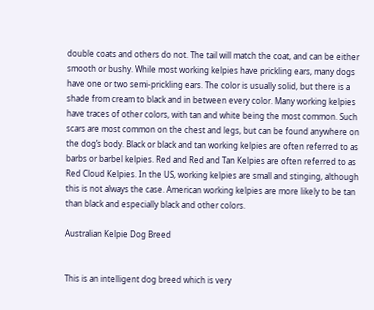double coats and others do not. The tail will match the coat, and can be either smooth or bushy. While most working kelpies have prickling ears, many dogs have one or two semi-prickling ears. The color is usually solid, but there is a shade from cream to black and in between every color. Many working kelpies have traces of other colors, with tan and white being the most common. Such scars are most common on the chest and legs, but can be found anywhere on the dog’s body. Black or black and tan working kelpies are often referred to as barbs or barbel kelpies. Red and Red and Tan Kelpies are often referred to as Red Cloud Kelpies. In the US, working kelpies are small and stinging, although this is not always the case. American working kelpies are more likely to be tan than black and especially black and other colors.

Australian Kelpie Dog Breed


This is an intelligent dog breed which is very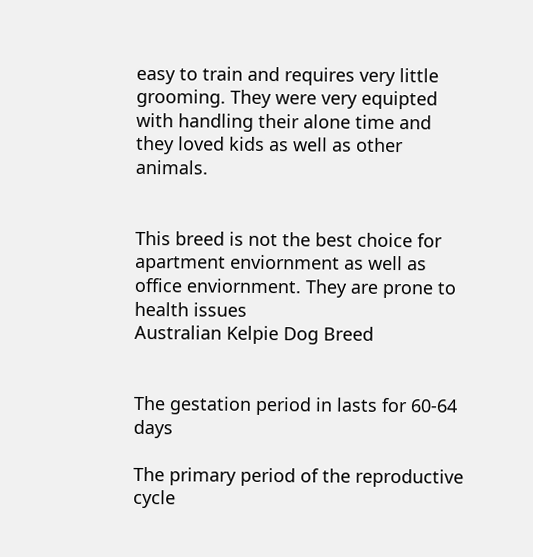easy to train and requires very little grooming. They were very equipted with handling their alone time and they loved kids as well as other animals.


This breed is not the best choice for apartment enviornment as well as office enviornment. They are prone to health issues
Australian Kelpie Dog Breed


The gestation period in lasts for 60-64 days

The primary period of the reproductive cycle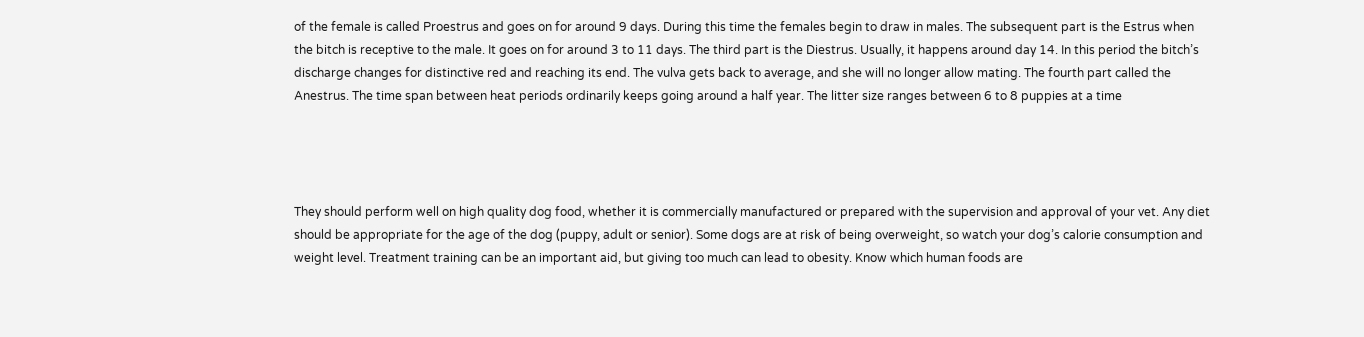of the female is called Proestrus and goes on for around 9 days. During this time the females begin to draw in males. The subsequent part is the Estrus when the bitch is receptive to the male. It goes on for around 3 to 11 days. The third part is the Diestrus. Usually, it happens around day 14. In this period the bitch’s discharge changes for distinctive red and reaching its end. The vulva gets back to average, and she will no longer allow mating. The fourth part called the Anestrus. The time span between heat periods ordinarily keeps going around a half year. The litter size ranges between 6 to 8 puppies at a time




They should perform well on high quality dog food, whether it is commercially manufactured or prepared with the supervision and approval of your vet. Any diet should be appropriate for the age of the dog (puppy, adult or senior). Some dogs are at risk of being overweight, so watch your dog’s calorie consumption and weight level. Treatment training can be an important aid, but giving too much can lead to obesity. Know which human foods are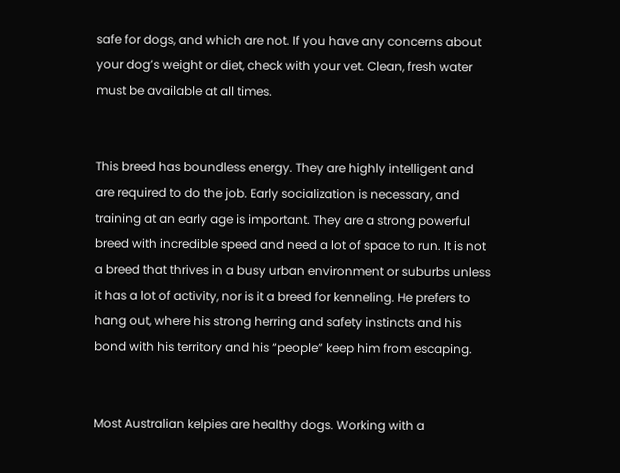safe for dogs, and which are not. If you have any concerns about your dog’s weight or diet, check with your vet. Clean, fresh water must be available at all times.


This breed has boundless energy. They are highly intelligent and are required to do the job. Early socialization is necessary, and training at an early age is important. They are a strong powerful breed with incredible speed and need a lot of space to run. It is not a breed that thrives in a busy urban environment or suburbs unless it has a lot of activity, nor is it a breed for kenneling. He prefers to hang out, where his strong herring and safety instincts and his bond with his territory and his “people” keep him from escaping.


Most Australian kelpies are healthy dogs. Working with a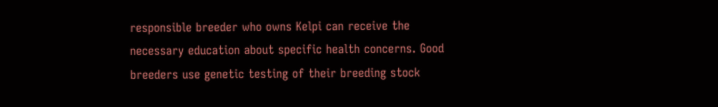responsible breeder who owns Kelpi can receive the necessary education about specific health concerns. Good breeders use genetic testing of their breeding stock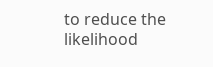to reduce the likelihood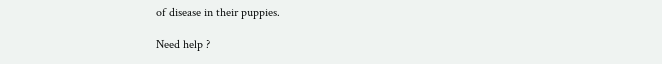of disease in their puppies.

Need help ?